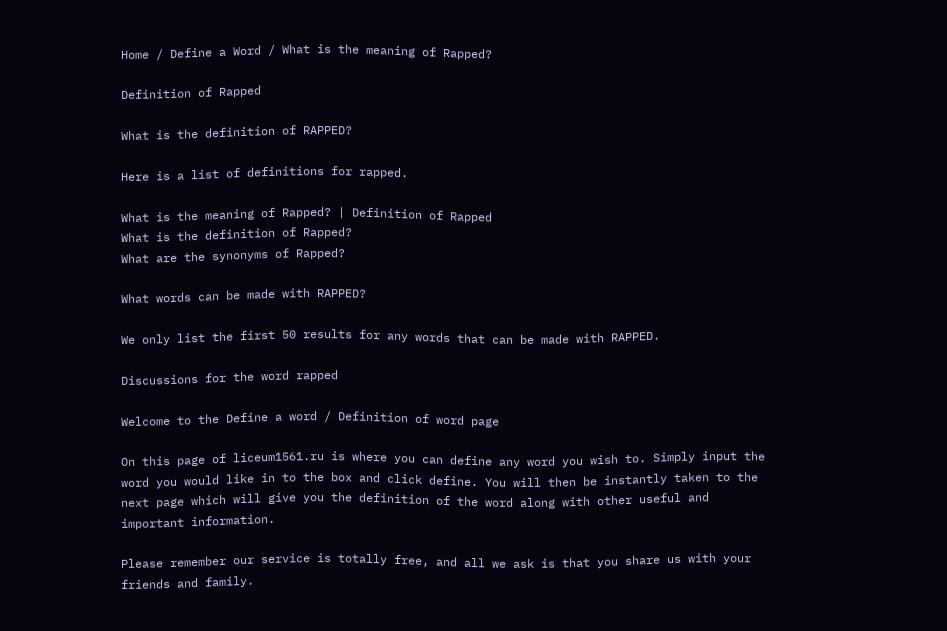Home / Define a Word / What is the meaning of Rapped?

Definition of Rapped

What is the definition of RAPPED?

Here is a list of definitions for rapped.

What is the meaning of Rapped? | Definition of Rapped
What is the definition of Rapped?
What are the synonyms of Rapped?

What words can be made with RAPPED?

We only list the first 50 results for any words that can be made with RAPPED.

Discussions for the word rapped

Welcome to the Define a word / Definition of word page

On this page of liceum1561.ru is where you can define any word you wish to. Simply input the word you would like in to the box and click define. You will then be instantly taken to the next page which will give you the definition of the word along with other useful and important information.

Please remember our service is totally free, and all we ask is that you share us with your friends and family.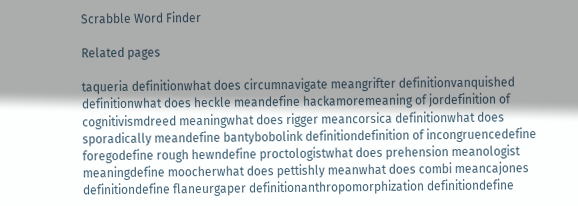Scrabble Word Finder

Related pages

taqueria definitionwhat does circumnavigate meangrifter definitionvanquished definitionwhat does heckle meandefine hackamoremeaning of jordefinition of cognitivismdreed meaningwhat does rigger meancorsica definitionwhat does sporadically meandefine bantybobolink definitiondefinition of incongruencedefine foregodefine rough hewndefine proctologistwhat does prehension meanologist meaningdefine moocherwhat does pettishly meanwhat does combi meancajones definitiondefine flaneurgaper definitionanthropomorphization definitiondefine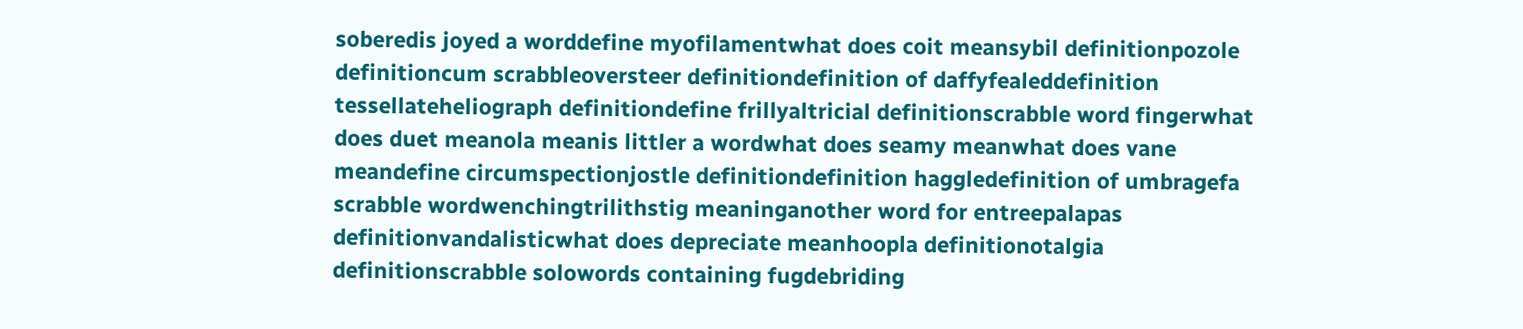soberedis joyed a worddefine myofilamentwhat does coit meansybil definitionpozole definitioncum scrabbleoversteer definitiondefinition of daffyfealeddefinition tessellateheliograph definitiondefine frillyaltricial definitionscrabble word fingerwhat does duet meanola meanis littler a wordwhat does seamy meanwhat does vane meandefine circumspectionjostle definitiondefinition haggledefinition of umbragefa scrabble wordwenchingtrilithstig meaninganother word for entreepalapas definitionvandalisticwhat does depreciate meanhoopla definitionotalgia definitionscrabble solowords containing fugdebriding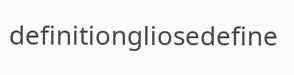definitiongliosedefine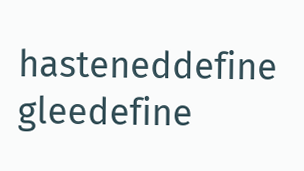hasteneddefine gleedefine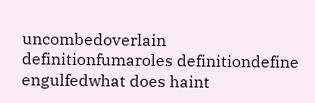uncombedoverlain definitionfumaroles definitiondefine engulfedwhat does haint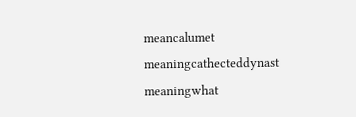meancalumet meaningcathecteddynast meaningwhat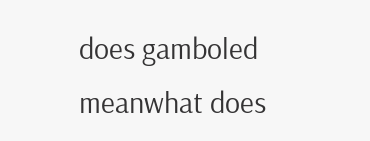does gamboled meanwhat does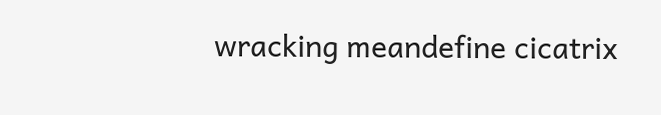wracking meandefine cicatrix